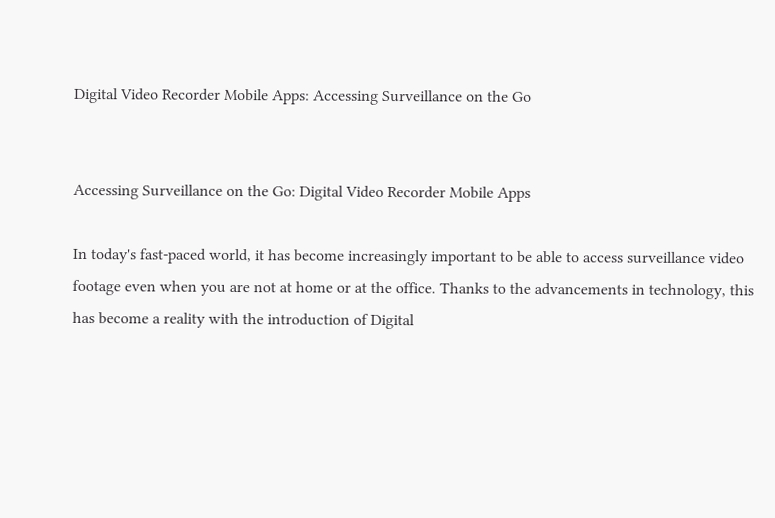Digital Video Recorder Mobile Apps: Accessing Surveillance on the Go


Accessing Surveillance on the Go: Digital Video Recorder Mobile Apps

In today's fast-paced world, it has become increasingly important to be able to access surveillance video footage even when you are not at home or at the office. Thanks to the advancements in technology, this has become a reality with the introduction of Digital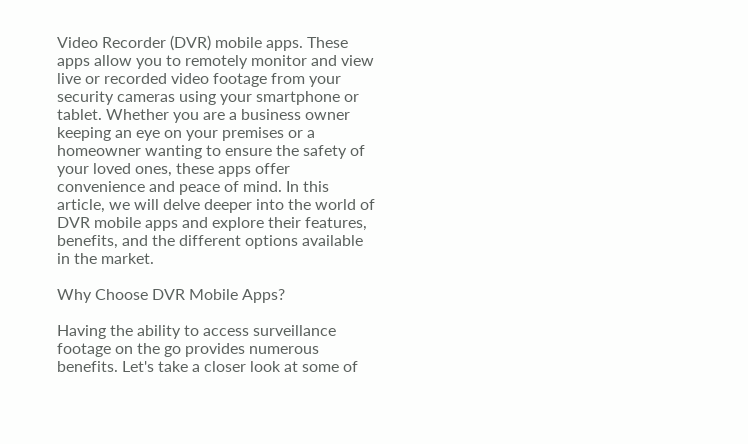Video Recorder (DVR) mobile apps. These apps allow you to remotely monitor and view live or recorded video footage from your security cameras using your smartphone or tablet. Whether you are a business owner keeping an eye on your premises or a homeowner wanting to ensure the safety of your loved ones, these apps offer convenience and peace of mind. In this article, we will delve deeper into the world of DVR mobile apps and explore their features, benefits, and the different options available in the market.

Why Choose DVR Mobile Apps?

Having the ability to access surveillance footage on the go provides numerous benefits. Let's take a closer look at some of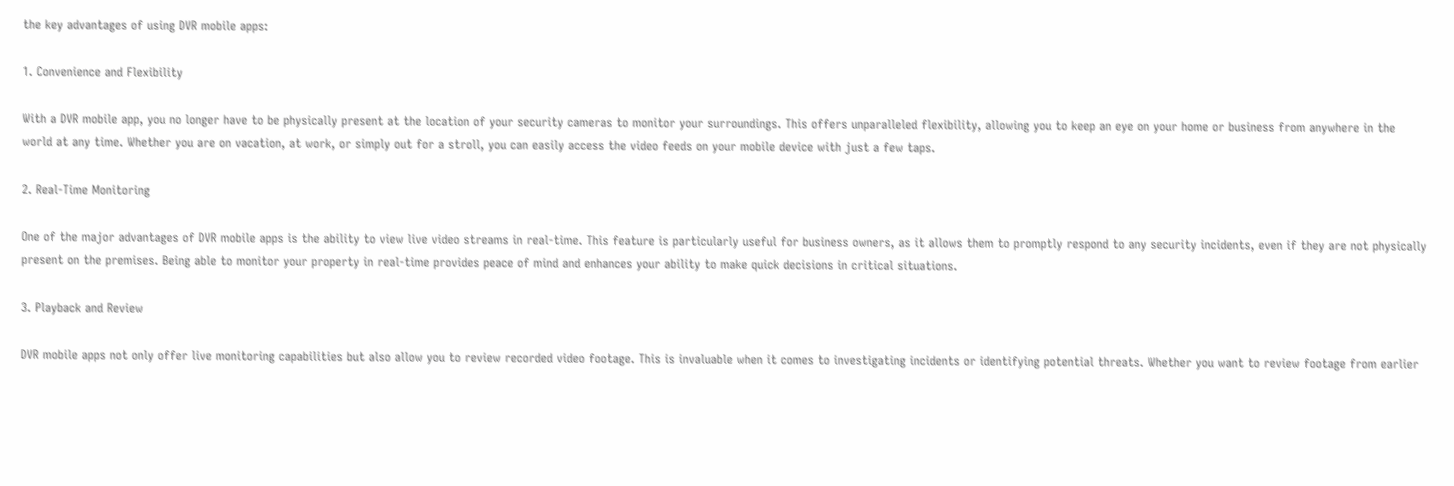the key advantages of using DVR mobile apps:

1. Convenience and Flexibility

With a DVR mobile app, you no longer have to be physically present at the location of your security cameras to monitor your surroundings. This offers unparalleled flexibility, allowing you to keep an eye on your home or business from anywhere in the world at any time. Whether you are on vacation, at work, or simply out for a stroll, you can easily access the video feeds on your mobile device with just a few taps.

2. Real-Time Monitoring

One of the major advantages of DVR mobile apps is the ability to view live video streams in real-time. This feature is particularly useful for business owners, as it allows them to promptly respond to any security incidents, even if they are not physically present on the premises. Being able to monitor your property in real-time provides peace of mind and enhances your ability to make quick decisions in critical situations.

3. Playback and Review

DVR mobile apps not only offer live monitoring capabilities but also allow you to review recorded video footage. This is invaluable when it comes to investigating incidents or identifying potential threats. Whether you want to review footage from earlier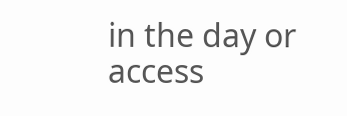in the day or access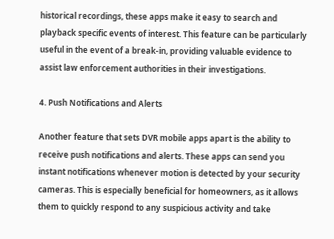historical recordings, these apps make it easy to search and playback specific events of interest. This feature can be particularly useful in the event of a break-in, providing valuable evidence to assist law enforcement authorities in their investigations.

4. Push Notifications and Alerts

Another feature that sets DVR mobile apps apart is the ability to receive push notifications and alerts. These apps can send you instant notifications whenever motion is detected by your security cameras. This is especially beneficial for homeowners, as it allows them to quickly respond to any suspicious activity and take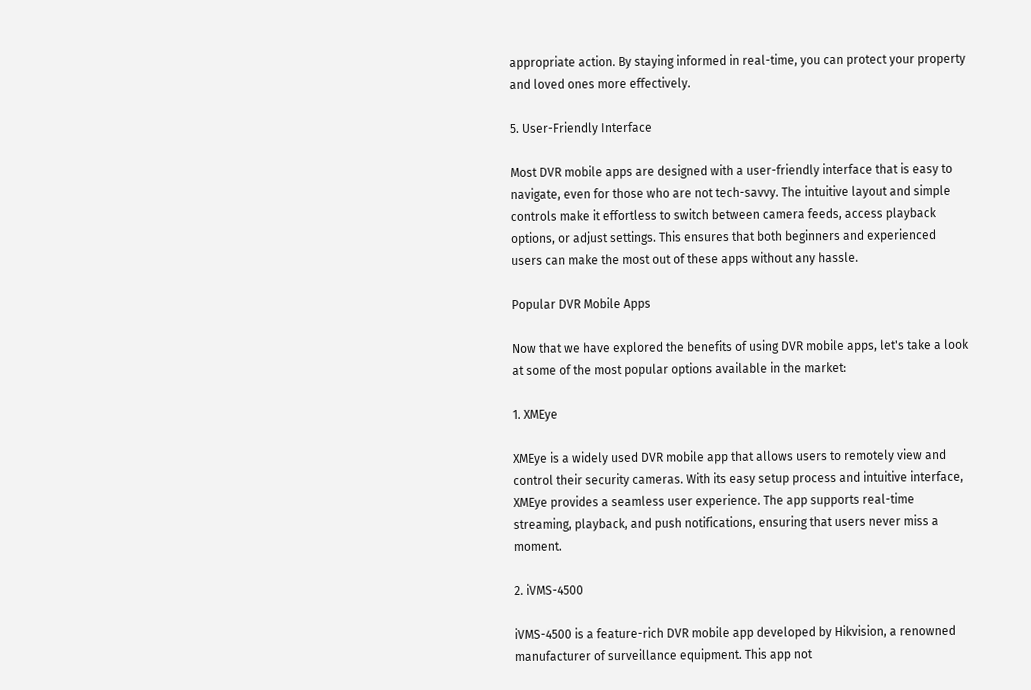appropriate action. By staying informed in real-time, you can protect your property and loved ones more effectively.

5. User-Friendly Interface

Most DVR mobile apps are designed with a user-friendly interface that is easy to navigate, even for those who are not tech-savvy. The intuitive layout and simple controls make it effortless to switch between camera feeds, access playback options, or adjust settings. This ensures that both beginners and experienced users can make the most out of these apps without any hassle.

Popular DVR Mobile Apps

Now that we have explored the benefits of using DVR mobile apps, let's take a look at some of the most popular options available in the market:

1. XMEye

XMEye is a widely used DVR mobile app that allows users to remotely view and control their security cameras. With its easy setup process and intuitive interface, XMEye provides a seamless user experience. The app supports real-time streaming, playback, and push notifications, ensuring that users never miss a moment.

2. iVMS-4500

iVMS-4500 is a feature-rich DVR mobile app developed by Hikvision, a renowned manufacturer of surveillance equipment. This app not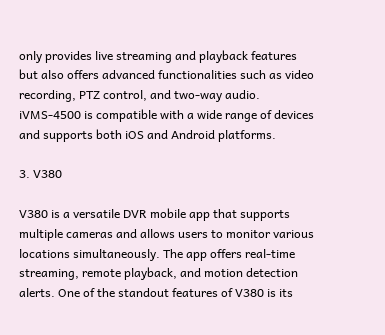only provides live streaming and playback features but also offers advanced functionalities such as video recording, PTZ control, and two-way audio. iVMS-4500 is compatible with a wide range of devices and supports both iOS and Android platforms.

3. V380

V380 is a versatile DVR mobile app that supports multiple cameras and allows users to monitor various locations simultaneously. The app offers real-time streaming, remote playback, and motion detection alerts. One of the standout features of V380 is its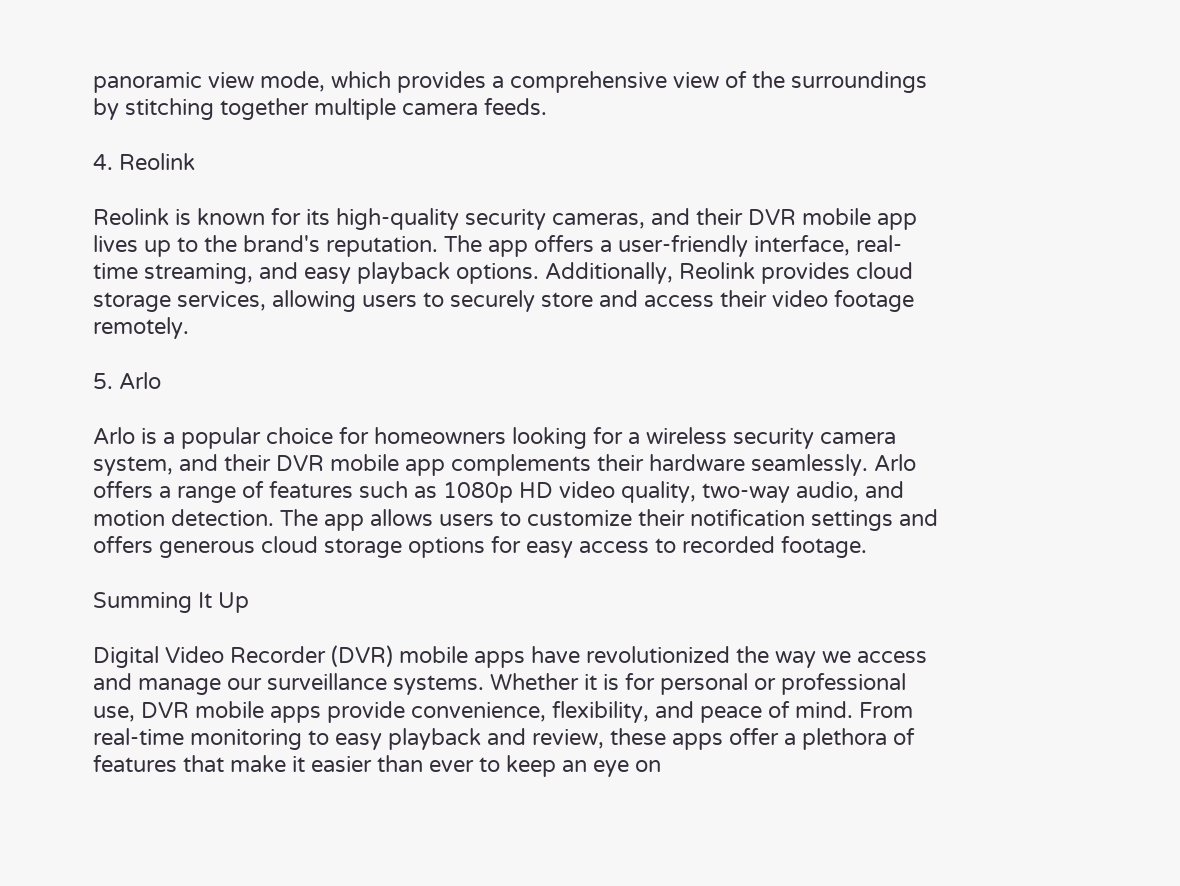panoramic view mode, which provides a comprehensive view of the surroundings by stitching together multiple camera feeds.

4. Reolink

Reolink is known for its high-quality security cameras, and their DVR mobile app lives up to the brand's reputation. The app offers a user-friendly interface, real-time streaming, and easy playback options. Additionally, Reolink provides cloud storage services, allowing users to securely store and access their video footage remotely.

5. Arlo

Arlo is a popular choice for homeowners looking for a wireless security camera system, and their DVR mobile app complements their hardware seamlessly. Arlo offers a range of features such as 1080p HD video quality, two-way audio, and motion detection. The app allows users to customize their notification settings and offers generous cloud storage options for easy access to recorded footage.

Summing It Up

Digital Video Recorder (DVR) mobile apps have revolutionized the way we access and manage our surveillance systems. Whether it is for personal or professional use, DVR mobile apps provide convenience, flexibility, and peace of mind. From real-time monitoring to easy playback and review, these apps offer a plethora of features that make it easier than ever to keep an eye on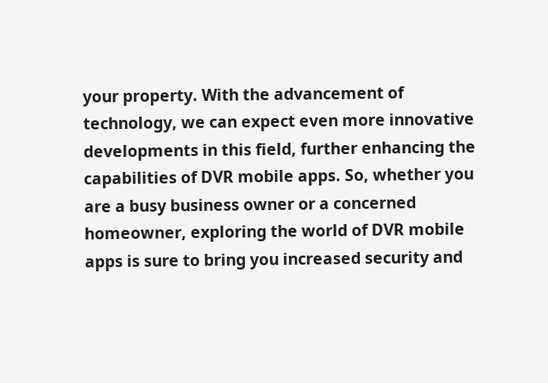your property. With the advancement of technology, we can expect even more innovative developments in this field, further enhancing the capabilities of DVR mobile apps. So, whether you are a busy business owner or a concerned homeowner, exploring the world of DVR mobile apps is sure to bring you increased security and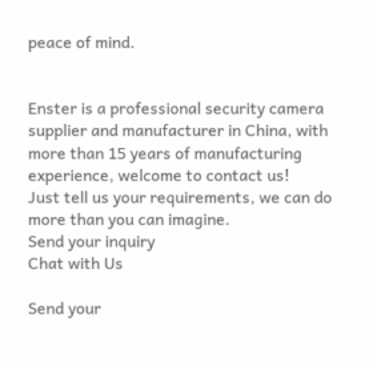peace of mind.


Enster is a professional security camera supplier and manufacturer in China, with more than 15 years of manufacturing experience, welcome to contact us!
Just tell us your requirements, we can do more than you can imagine.
Send your inquiry
Chat with Us

Send your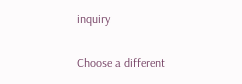inquiry

Choose a different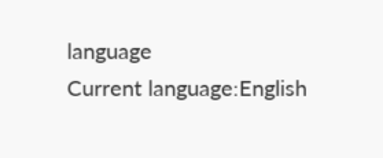language
Current language:English